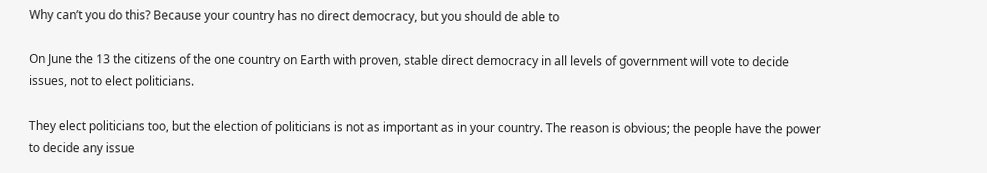Why can’t you do this? Because your country has no direct democracy, but you should de able to

On June the 13 the citizens of the one country on Earth with proven, stable direct democracy in all levels of government will vote to decide issues, not to elect politicians.

They elect politicians too, but the election of politicians is not as important as in your country. The reason is obvious; the people have the power to decide any issue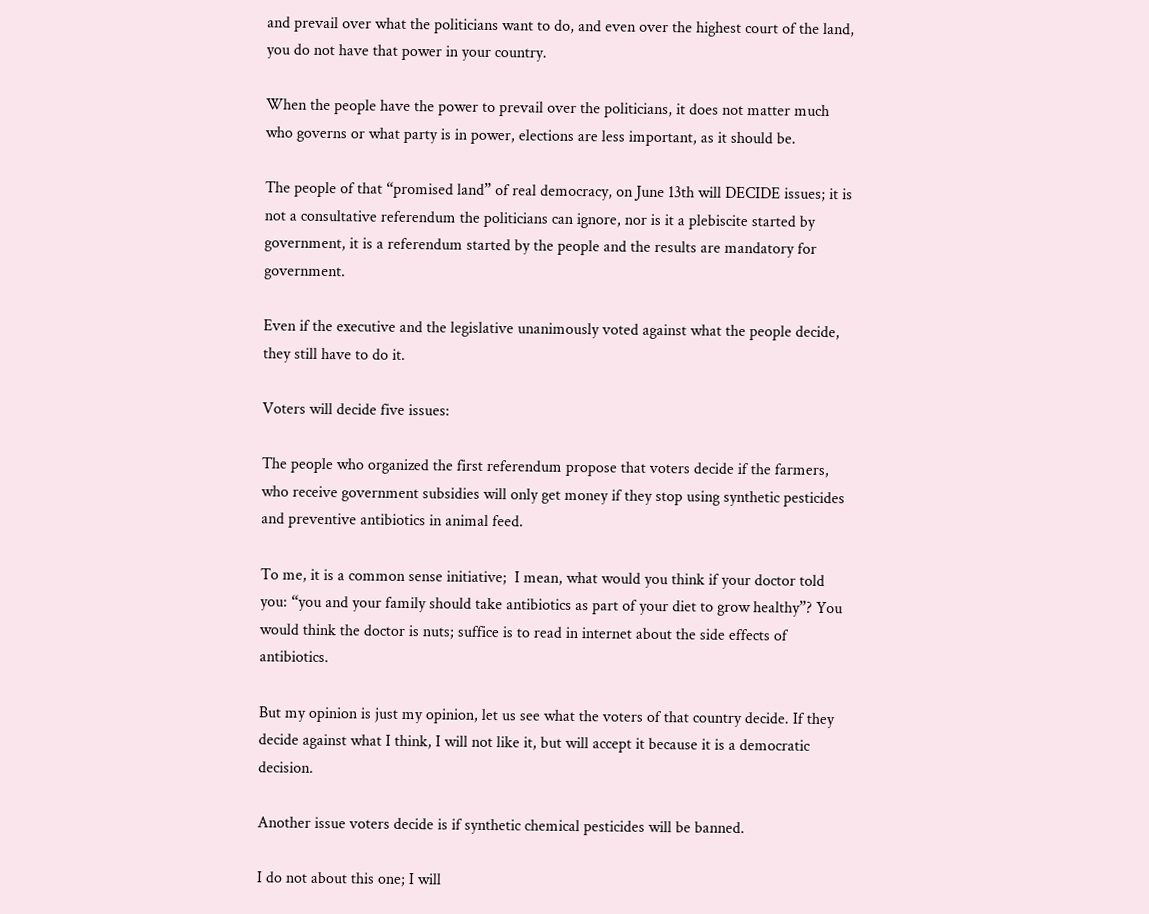and prevail over what the politicians want to do, and even over the highest court of the land, you do not have that power in your country.

When the people have the power to prevail over the politicians, it does not matter much who governs or what party is in power, elections are less important, as it should be.

The people of that “promised land” of real democracy, on June 13th will DECIDE issues; it is not a consultative referendum the politicians can ignore, nor is it a plebiscite started by government, it is a referendum started by the people and the results are mandatory for government.

Even if the executive and the legislative unanimously voted against what the people decide, they still have to do it.

Voters will decide five issues:

The people who organized the first referendum propose that voters decide if the farmers, who receive government subsidies will only get money if they stop using synthetic pesticides and preventive antibiotics in animal feed.

To me, it is a common sense initiative;  I mean, what would you think if your doctor told you: “you and your family should take antibiotics as part of your diet to grow healthy”? You would think the doctor is nuts; suffice is to read in internet about the side effects of antibiotics.

But my opinion is just my opinion, let us see what the voters of that country decide. If they decide against what I think, I will not like it, but will accept it because it is a democratic decision.

Another issue voters decide is if synthetic chemical pesticides will be banned.

I do not about this one; I will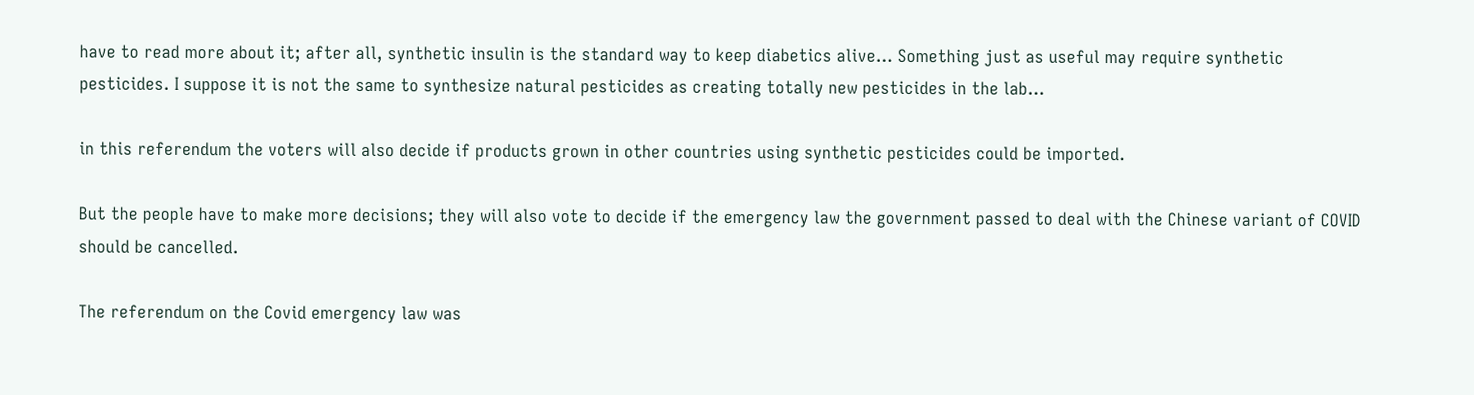have to read more about it; after all, synthetic insulin is the standard way to keep diabetics alive… Something just as useful may require synthetic pesticides. I suppose it is not the same to synthesize natural pesticides as creating totally new pesticides in the lab…

in this referendum the voters will also decide if products grown in other countries using synthetic pesticides could be imported.

But the people have to make more decisions; they will also vote to decide if the emergency law the government passed to deal with the Chinese variant of COVID should be cancelled.

The referendum on the Covid emergency law was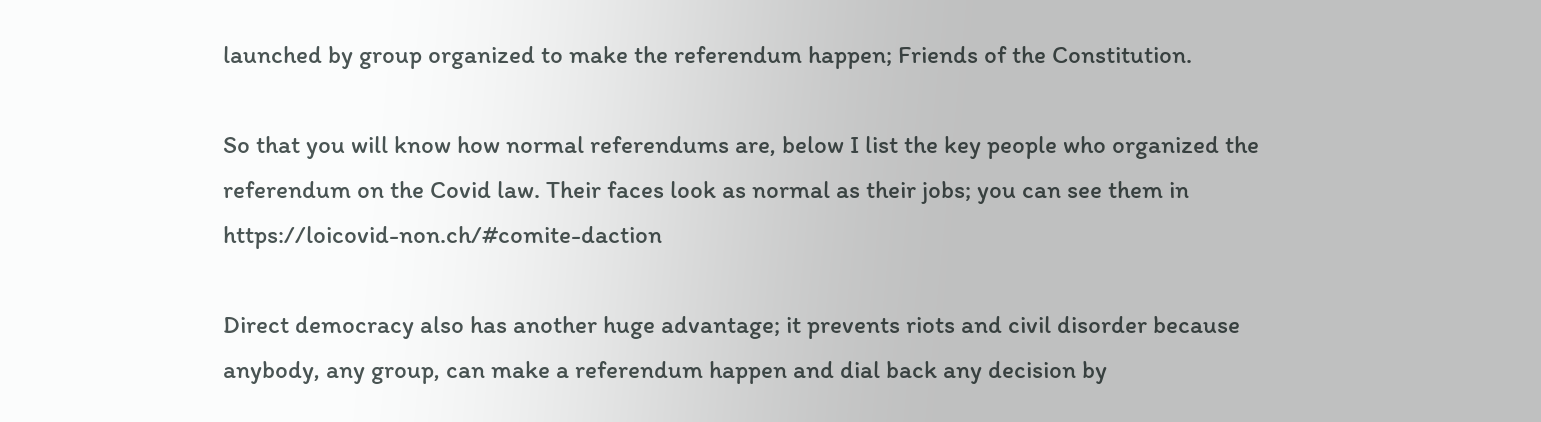launched by group organized to make the referendum happen; Friends of the Constitution.

So that you will know how normal referendums are, below I list the key people who organized the referendum on the Covid law. Their faces look as normal as their jobs; you can see them in https://loicovid-non.ch/#comite-daction

Direct democracy also has another huge advantage; it prevents riots and civil disorder because anybody, any group, can make a referendum happen and dial back any decision by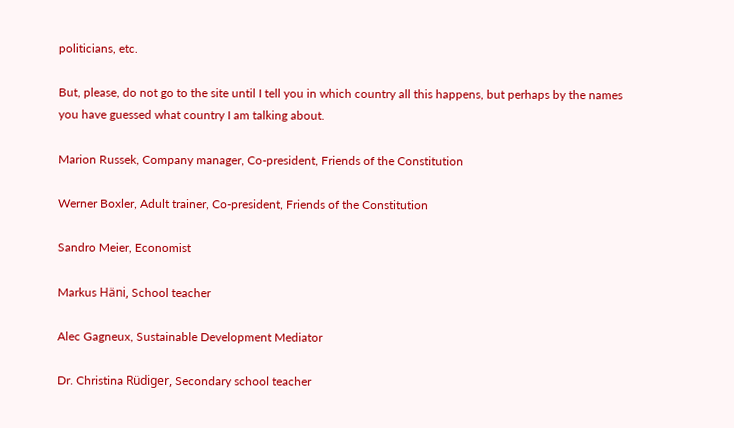politicians, etc.

But, please, do not go to the site until I tell you in which country all this happens, but perhaps by the names you have guessed what country I am talking about.

Marion Russek, Company manager, Co-president, Friends of the Constitution

Werner Boxler, Adult trainer, Co-president, Friends of the Constitution

Sandro Meier, Economist

Markus Häni, School teacher

Alec Gagneux, Sustainable Development Mediator

Dr. Christina Rüdiger, Secondary school teacher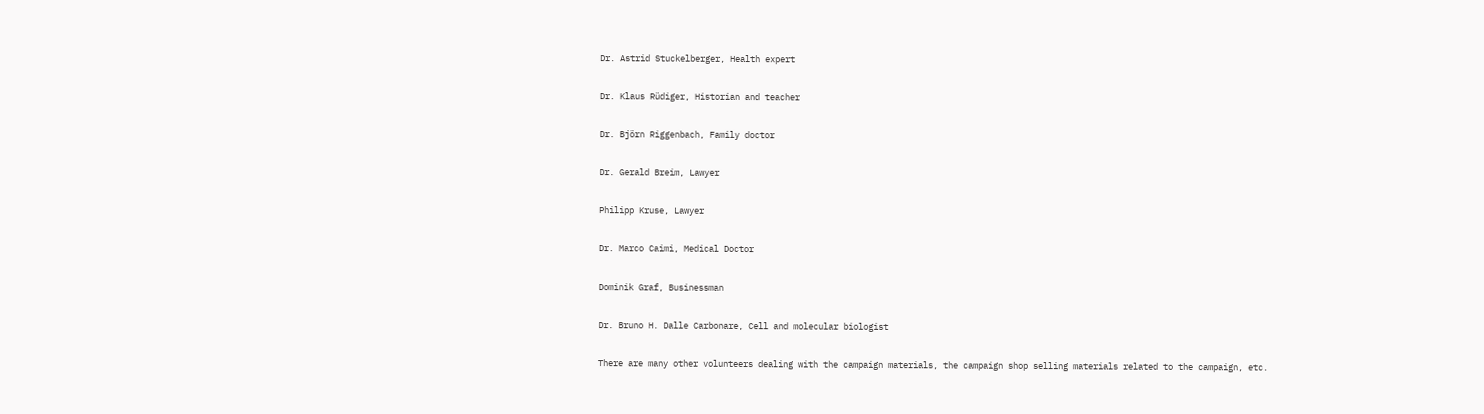Dr. Astrid Stuckelberger, Health expert

Dr. Klaus Rüdiger, Historian and teacher

Dr. Björn Riggenbach, Family doctor

Dr. Gerald Breim, Lawyer

Philipp Kruse, Lawyer

Dr. Marco Caimi, Medical Doctor

Dominik Graf, Businessman

Dr. Bruno H. Dalle Carbonare, Cell and molecular biologist

There are many other volunteers dealing with the campaign materials, the campaign shop selling materials related to the campaign, etc.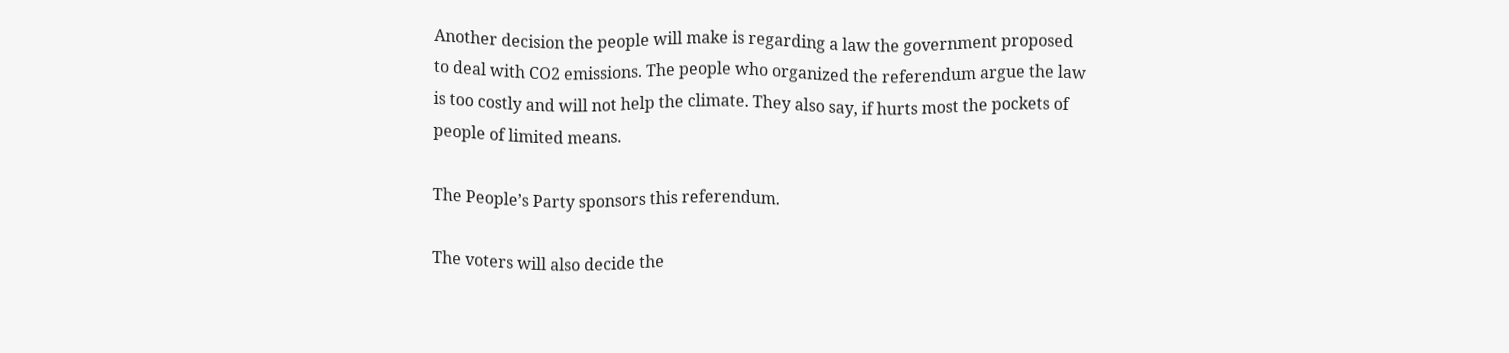Another decision the people will make is regarding a law the government proposed to deal with CO2 emissions. The people who organized the referendum argue the law is too costly and will not help the climate. They also say, if hurts most the pockets of people of limited means.

The People’s Party sponsors this referendum.

The voters will also decide the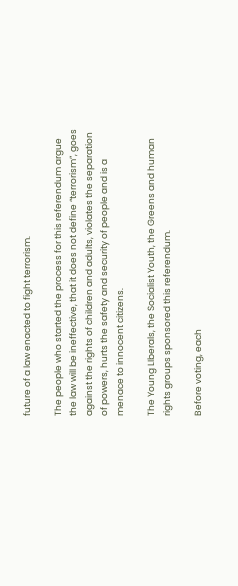future of a law enacted to fight terrorism.

The people who started the process for this referendum argue the law will be ineffective, that it does not define “terrorism”, goes against the rights of children and adults, violates the separation of powers, hurts the safety and security of people and is a menace to innocent citizens.

The Young LIberals, the Socialist Youth, the Greens and human rights groups sponsored this referendum.

Before voting, each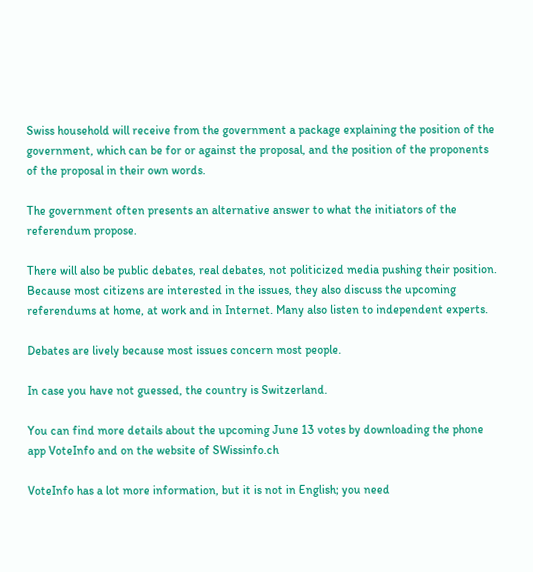Swiss household will receive from the government a package explaining the position of the government, which can be for or against the proposal, and the position of the proponents of the proposal in their own words.

The government often presents an alternative answer to what the initiators of the referendum propose.

There will also be public debates, real debates, not politicized media pushing their position. Because most citizens are interested in the issues, they also discuss the upcoming referendums at home, at work and in Internet. Many also listen to independent experts.

Debates are lively because most issues concern most people.

In case you have not guessed, the country is Switzerland.

You can find more details about the upcoming June 13 votes by downloading the phone app VoteInfo and on the website of SWissinfo.ch

VoteInfo has a lot more information, but it is not in English; you need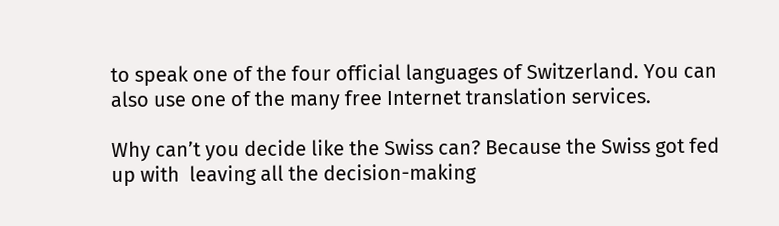to speak one of the four official languages of Switzerland. You can also use one of the many free Internet translation services.

Why can’t you decide like the Swiss can? Because the Swiss got fed up with  leaving all the decision-making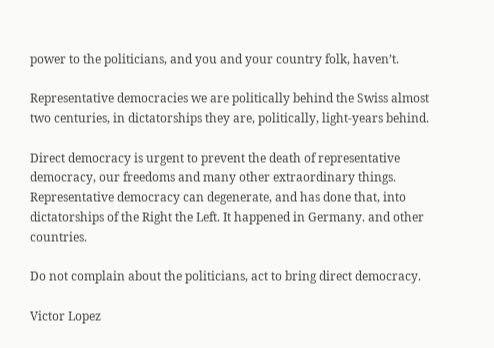power to the politicians, and you and your country folk, haven’t.

Representative democracies we are politically behind the Swiss almost two centuries, in dictatorships they are, politically, light-years behind.

Direct democracy is urgent to prevent the death of representative democracy, our freedoms and many other extraordinary things. Representative democracy can degenerate, and has done that, into dictatorships of the Right the Left. It happened in Germany. and other countries.

Do not complain about the politicians, act to bring direct democracy.

Victor Lopez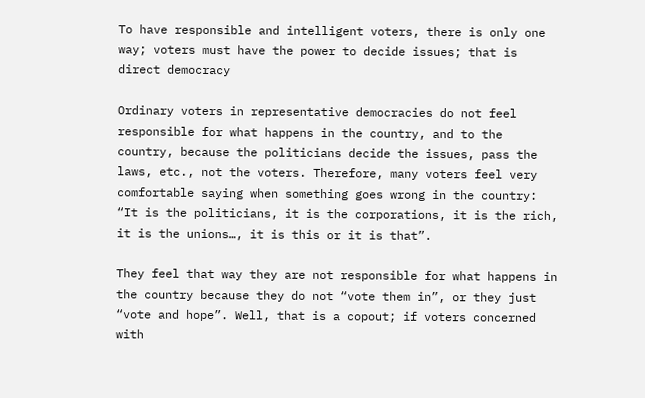To have responsible and intelligent voters, there is only one way; voters must have the power to decide issues; that is direct democracy

Ordinary voters in representative democracies do not feel responsible for what happens in the country, and to the country, because the politicians decide the issues, pass the laws, etc., not the voters. Therefore, many voters feel very comfortable saying when something goes wrong in the country: “It is the politicians, it is the corporations, it is the rich, it is the unions…, it is this or it is that”.

They feel that way they are not responsible for what happens in the country because they do not “vote them in”, or they just “vote and hope”. Well, that is a copout; if voters concerned with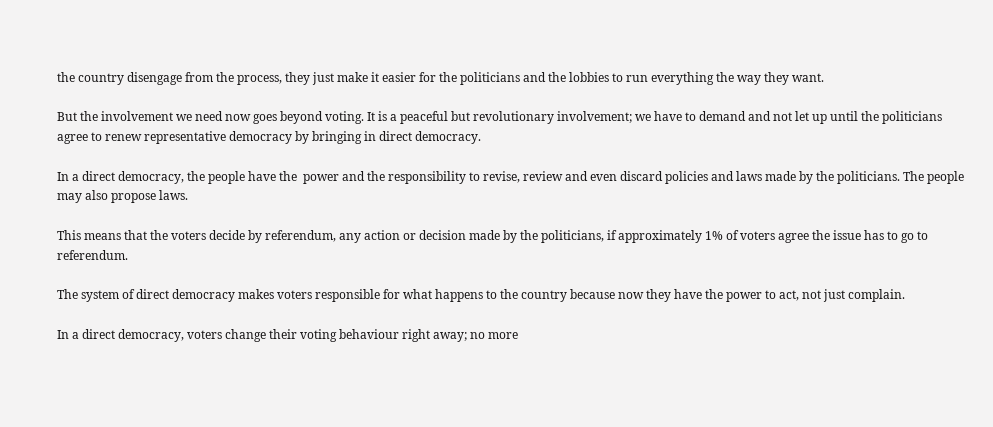the country disengage from the process, they just make it easier for the politicians and the lobbies to run everything the way they want.

But the involvement we need now goes beyond voting. It is a peaceful but revolutionary involvement; we have to demand and not let up until the politicians agree to renew representative democracy by bringing in direct democracy.

In a direct democracy, the people have the  power and the responsibility to revise, review and even discard policies and laws made by the politicians. The people may also propose laws.

This means that the voters decide by referendum, any action or decision made by the politicians, if approximately 1% of voters agree the issue has to go to referendum.

The system of direct democracy makes voters responsible for what happens to the country because now they have the power to act, not just complain.

In a direct democracy, voters change their voting behaviour right away; no more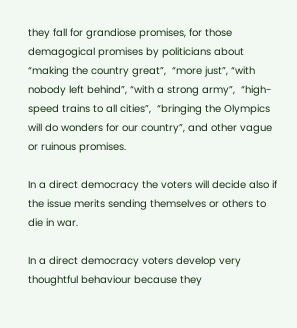they fall for grandiose promises, for those demagogical promises by politicians about “making the country great”,  “more just”, “with nobody left behind”, “with a strong army”,  “high-speed trains to all cities”,  “bringing the Olympics will do wonders for our country”, and other vague or ruinous promises.

In a direct democracy the voters will decide also if the issue merits sending themselves or others to die in war.

In a direct democracy voters develop very thoughtful behaviour because they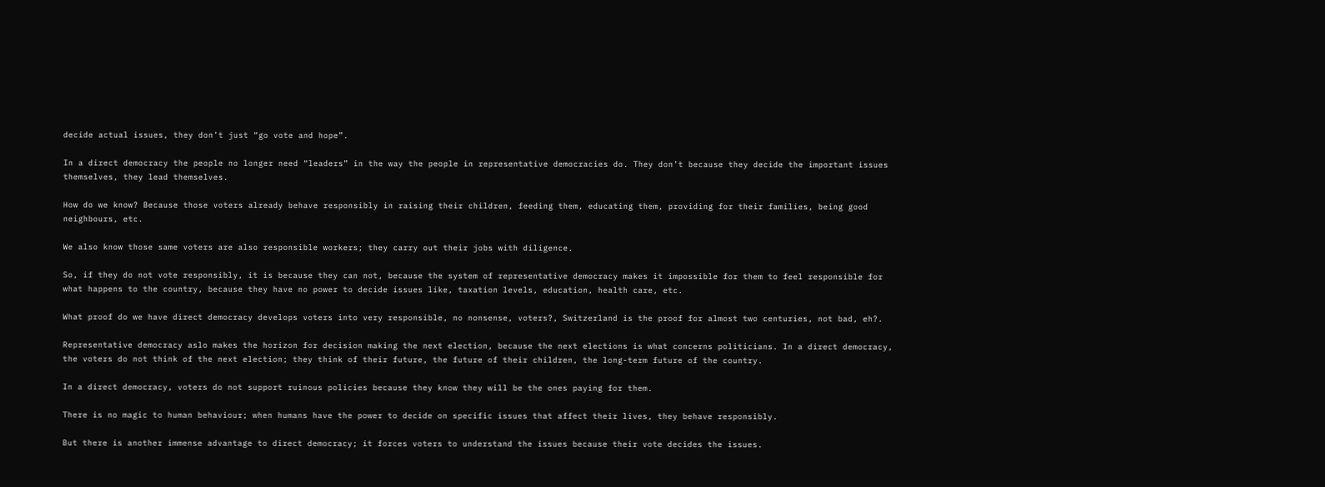decide actual issues, they don’t just “go vote and hope”.

In a direct democracy the people no longer need “leaders” in the way the people in representative democracies do. They don’t because they decide the important issues themselves, they lead themselves.

How do we know? Because those voters already behave responsibly in raising their children, feeding them, educating them, providing for their families, being good neighbours, etc.

We also know those same voters are also responsible workers; they carry out their jobs with diligence.

So, if they do not vote responsibly, it is because they can not, because the system of representative democracy makes it impossible for them to feel responsible for what happens to the country, because they have no power to decide issues like, taxation levels, education, health care, etc.

What proof do we have direct democracy develops voters into very responsible, no nonsense, voters?, Switzerland is the proof for almost two centuries, not bad, eh?.

Representative democracy aslo makes the horizon for decision making the next election, because the next elections is what concerns politicians. In a direct democracy, the voters do not think of the next election; they think of their future, the future of their children, the long-term future of the country.

In a direct democracy, voters do not support ruinous policies because they know they will be the ones paying for them.

There is no magic to human behaviour; when humans have the power to decide on specific issues that affect their lives, they behave responsibly.

But there is another immense advantage to direct democracy; it forces voters to understand the issues because their vote decides the issues.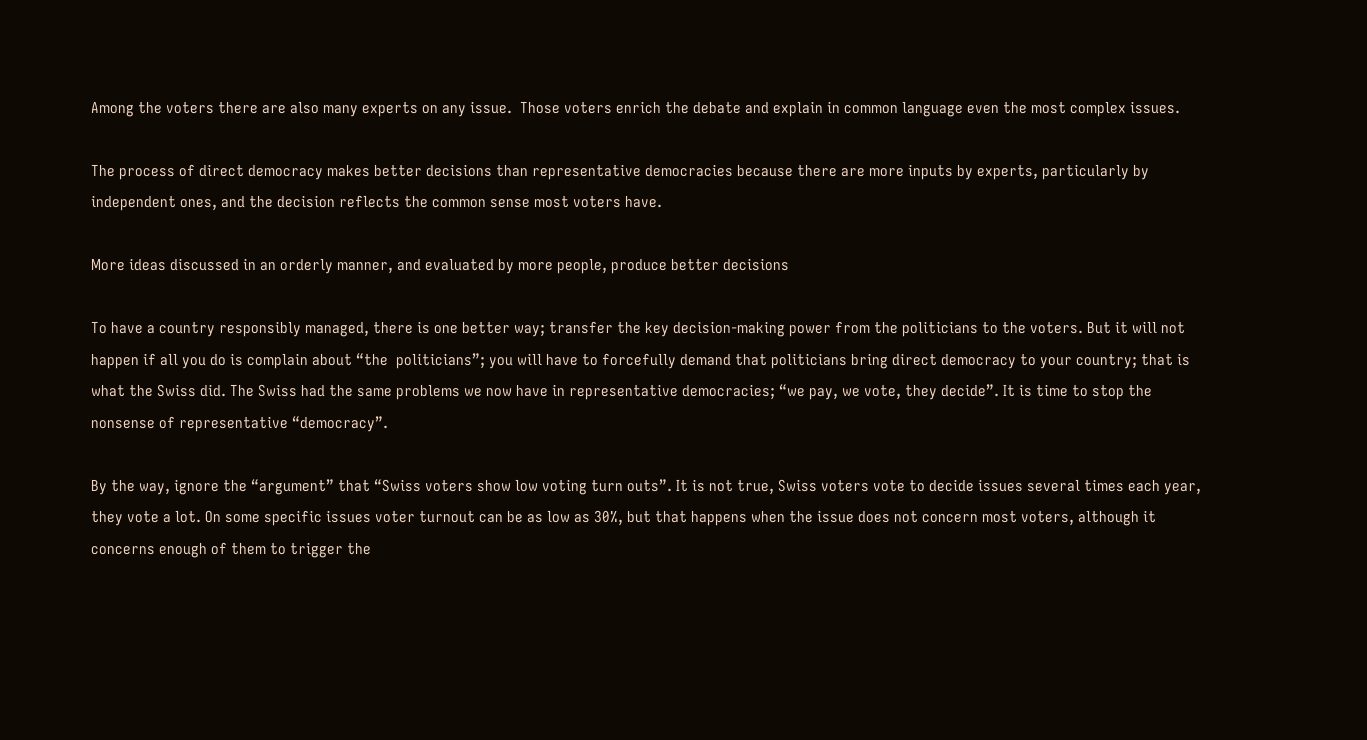Among the voters there are also many experts on any issue.  Those voters enrich the debate and explain in common language even the most complex issues.

The process of direct democracy makes better decisions than representative democracies because there are more inputs by experts, particularly by independent ones, and the decision reflects the common sense most voters have.

More ideas discussed in an orderly manner, and evaluated by more people, produce better decisions

To have a country responsibly managed, there is one better way; transfer the key decision-making power from the politicians to the voters. But it will not happen if all you do is complain about “the  politicians”; you will have to forcefully demand that politicians bring direct democracy to your country; that is what the Swiss did. The Swiss had the same problems we now have in representative democracies; “we pay, we vote, they decide”. It is time to stop the nonsense of representative “democracy”.

By the way, ignore the “argument” that “Swiss voters show low voting turn outs”. It is not true, Swiss voters vote to decide issues several times each year, they vote a lot. On some specific issues voter turnout can be as low as 30%, but that happens when the issue does not concern most voters, although it concerns enough of them to trigger the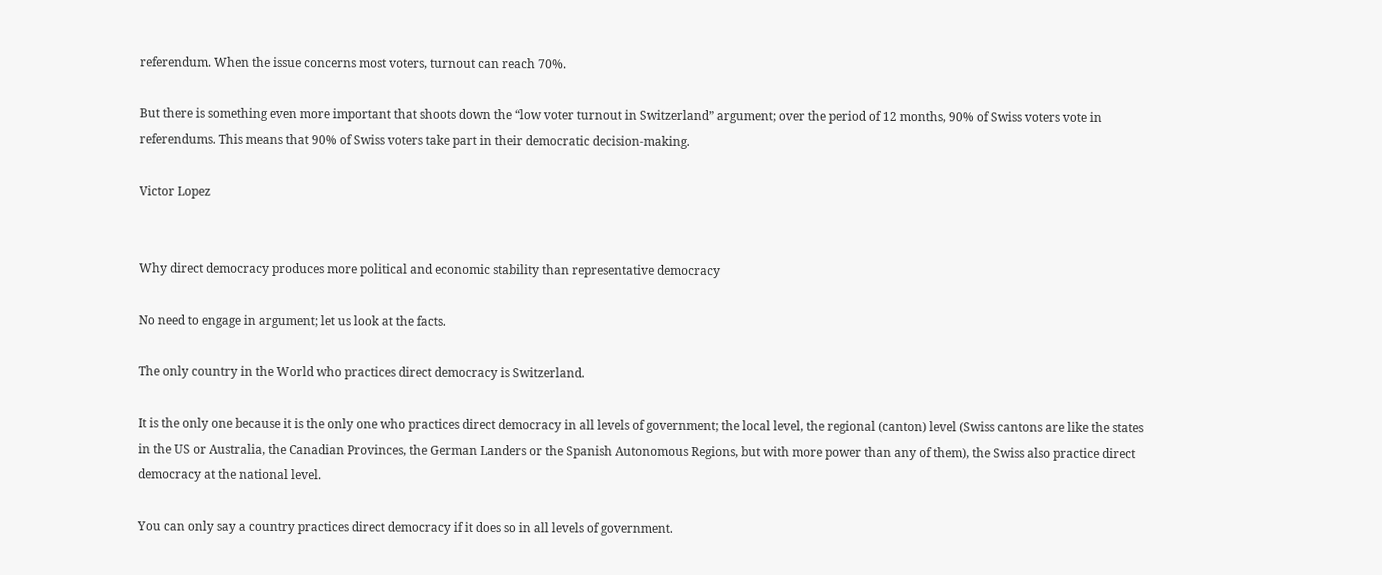referendum. When the issue concerns most voters, turnout can reach 70%.

But there is something even more important that shoots down the “low voter turnout in Switzerland” argument; over the period of 12 months, 90% of Swiss voters vote in referendums. This means that 90% of Swiss voters take part in their democratic decision-making.

Victor Lopez


Why direct democracy produces more political and economic stability than representative democracy

No need to engage in argument; let us look at the facts.

The only country in the World who practices direct democracy is Switzerland.

It is the only one because it is the only one who practices direct democracy in all levels of government; the local level, the regional (canton) level (Swiss cantons are like the states in the US or Australia, the Canadian Provinces, the German Landers or the Spanish Autonomous Regions, but with more power than any of them), the Swiss also practice direct democracy at the national level.

You can only say a country practices direct democracy if it does so in all levels of government.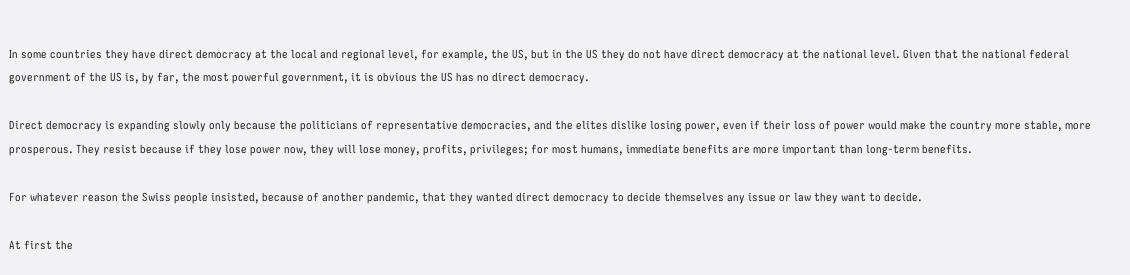In some countries they have direct democracy at the local and regional level, for example, the US, but in the US they do not have direct democracy at the national level. Given that the national federal government of the US is, by far, the most powerful government, it is obvious the US has no direct democracy.

Direct democracy is expanding slowly only because the politicians of representative democracies, and the elites dislike losing power, even if their loss of power would make the country more stable, more prosperous. They resist because if they lose power now, they will lose money, profits, privileges; for most humans, immediate benefits are more important than long-term benefits.

For whatever reason the Swiss people insisted, because of another pandemic, that they wanted direct democracy to decide themselves any issue or law they want to decide.

At first the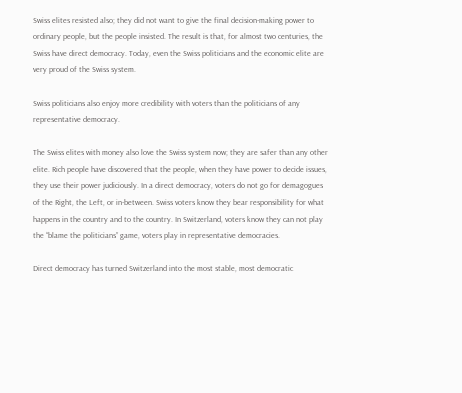Swiss elites resisted also; they did not want to give the final decision-making power to ordinary people, but the people insisted. The result is that, for almost two centuries, the Swiss have direct democracy. Today, even the Swiss politicians and the economic elite are very proud of the Swiss system.

Swiss politicians also enjoy more credibility with voters than the politicians of any representative democracy.

The Swiss elites with money also love the Swiss system now; they are safer than any other elite. Rich people have discovered that the people, when they have power to decide issues, they use their power judiciously. In a direct democracy, voters do not go for demagogues of the Right, the Left, or in-between. Swiss voters know they bear responsibility for what happens in the country and to the country. In Switzerland, voters know they can not play the “blame the politicians” game, voters play in representative democracies.

Direct democracy has turned Switzerland into the most stable, most democratic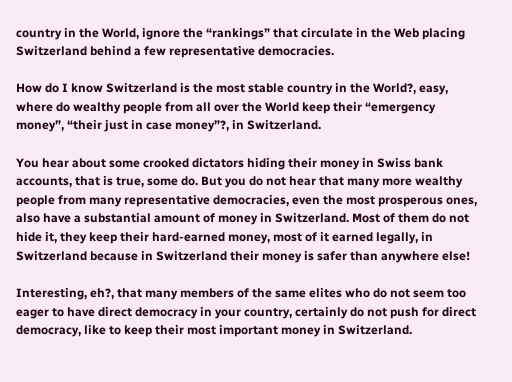country in the World, ignore the “rankings” that circulate in the Web placing Switzerland behind a few representative democracies.

How do I know Switzerland is the most stable country in the World?, easy, where do wealthy people from all over the World keep their “emergency money”, “their just in case money”?, in Switzerland.

You hear about some crooked dictators hiding their money in Swiss bank accounts, that is true, some do. But you do not hear that many more wealthy people from many representative democracies, even the most prosperous ones, also have a substantial amount of money in Switzerland. Most of them do not hide it, they keep their hard-earned money, most of it earned legally, in Switzerland because in Switzerland their money is safer than anywhere else!

Interesting, eh?, that many members of the same elites who do not seem too eager to have direct democracy in your country, certainly do not push for direct democracy, like to keep their most important money in Switzerland.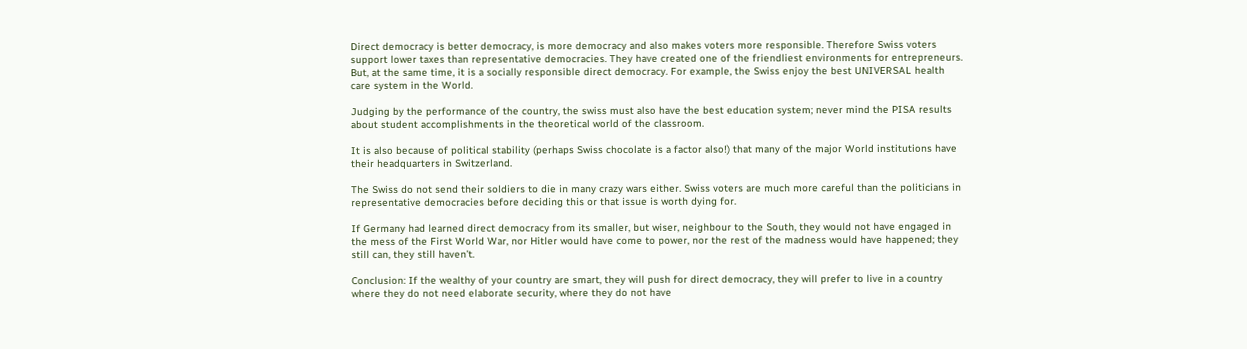Direct democracy is better democracy, is more democracy and also makes voters more responsible. Therefore Swiss voters support lower taxes than representative democracies. They have created one of the friendliest environments for entrepreneurs. But, at the same time, it is a socially responsible direct democracy. For example, the Swiss enjoy the best UNIVERSAL health care system in the World.

Judging by the performance of the country, the swiss must also have the best education system; never mind the PISA results about student accomplishments in the theoretical world of the classroom.

It is also because of political stability (perhaps Swiss chocolate is a factor also!) that many of the major World institutions have their headquarters in Switzerland.

The Swiss do not send their soldiers to die in many crazy wars either. Swiss voters are much more careful than the politicians in representative democracies before deciding this or that issue is worth dying for.

If Germany had learned direct democracy from its smaller, but wiser, neighbour to the South, they would not have engaged in the mess of the First World War, nor Hitler would have come to power, nor the rest of the madness would have happened; they still can, they still haven’t.

Conclusion: If the wealthy of your country are smart, they will push for direct democracy, they will prefer to live in a country where they do not need elaborate security, where they do not have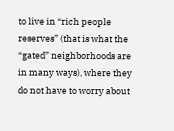to live in “rich people reserves” (that is what the “gated” neighborhoods are in many ways), where they do not have to worry about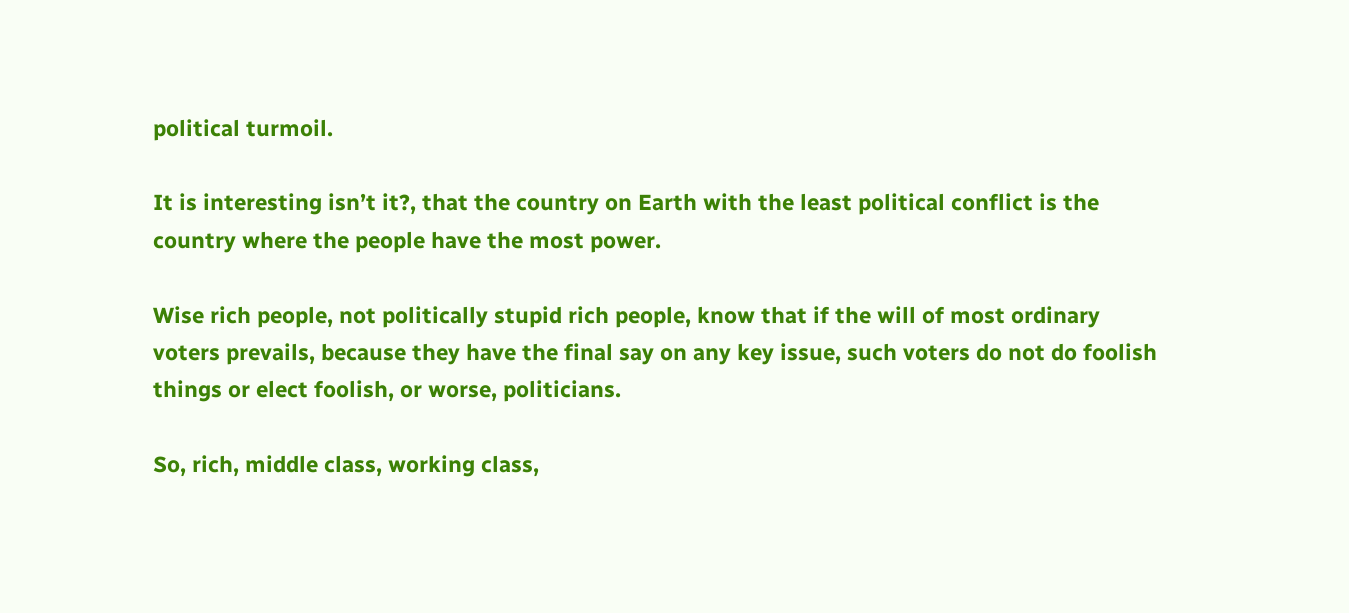political turmoil.

It is interesting isn’t it?, that the country on Earth with the least political conflict is the country where the people have the most power.

Wise rich people, not politically stupid rich people, know that if the will of most ordinary voters prevails, because they have the final say on any key issue, such voters do not do foolish things or elect foolish, or worse, politicians.

So, rich, middle class, working class,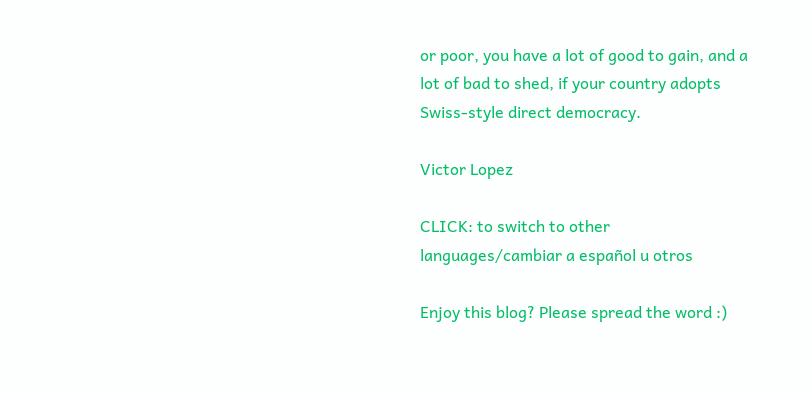or poor, you have a lot of good to gain, and a lot of bad to shed, if your country adopts Swiss-style direct democracy.

Victor Lopez

CLICK: to switch to other languages/cambiar a español u otros

Enjoy this blog? Please spread the word :)